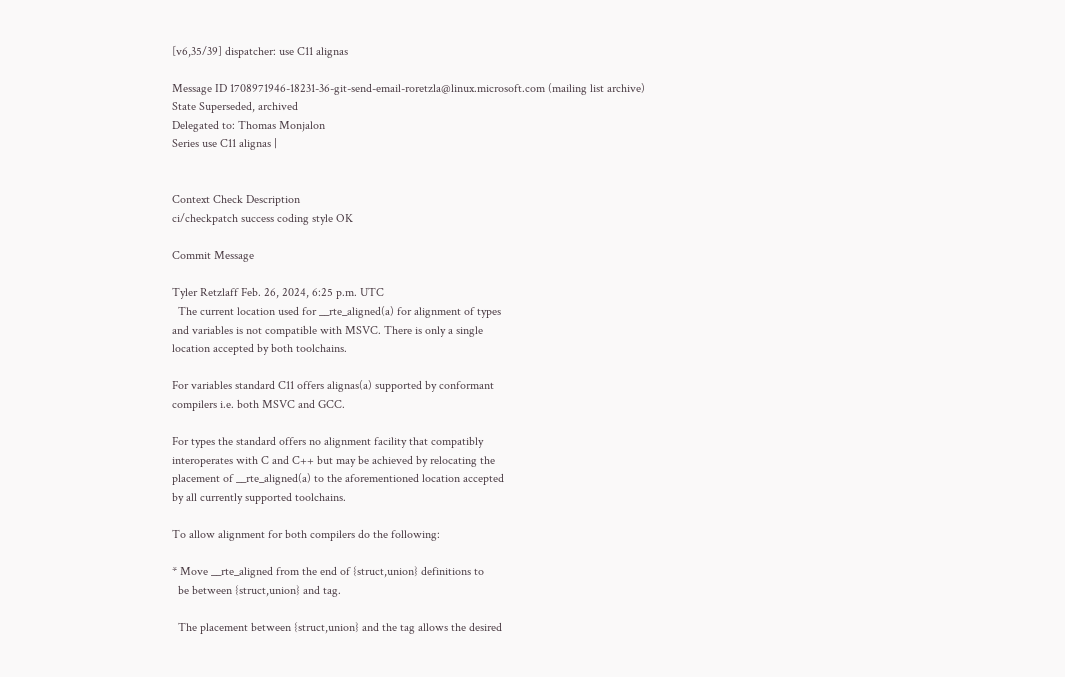[v6,35/39] dispatcher: use C11 alignas

Message ID 1708971946-18231-36-git-send-email-roretzla@linux.microsoft.com (mailing list archive)
State Superseded, archived
Delegated to: Thomas Monjalon
Series use C11 alignas |


Context Check Description
ci/checkpatch success coding style OK

Commit Message

Tyler Retzlaff Feb. 26, 2024, 6:25 p.m. UTC
  The current location used for __rte_aligned(a) for alignment of types
and variables is not compatible with MSVC. There is only a single
location accepted by both toolchains.

For variables standard C11 offers alignas(a) supported by conformant
compilers i.e. both MSVC and GCC.

For types the standard offers no alignment facility that compatibly
interoperates with C and C++ but may be achieved by relocating the
placement of __rte_aligned(a) to the aforementioned location accepted
by all currently supported toolchains.

To allow alignment for both compilers do the following:

* Move __rte_aligned from the end of {struct,union} definitions to
  be between {struct,union} and tag.

  The placement between {struct,union} and the tag allows the desired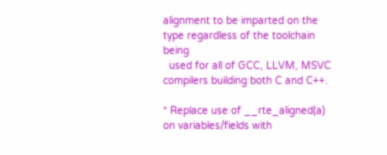alignment to be imparted on the type regardless of the toolchain being
  used for all of GCC, LLVM, MSVC compilers building both C and C++.

* Replace use of __rte_aligned(a) on variables/fields with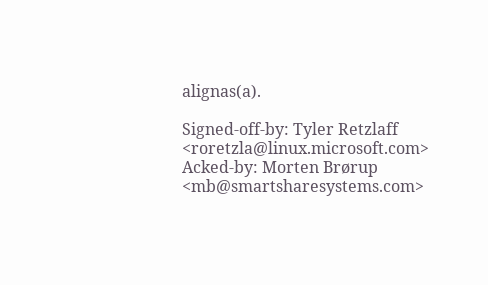alignas(a).

Signed-off-by: Tyler Retzlaff <roretzla@linux.microsoft.com>
Acked-by: Morten Brørup <mb@smartsharesystems.com>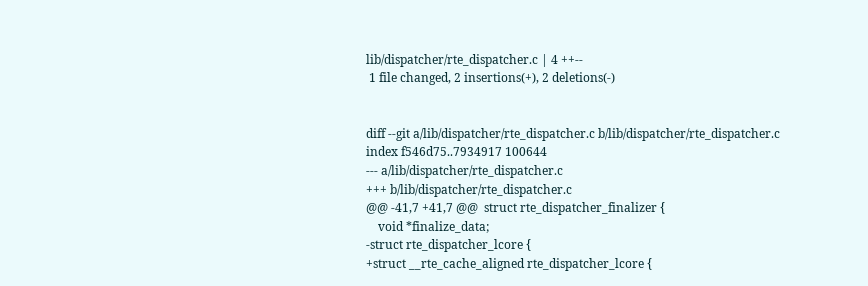lib/dispatcher/rte_dispatcher.c | 4 ++--
 1 file changed, 2 insertions(+), 2 deletions(-)


diff --git a/lib/dispatcher/rte_dispatcher.c b/lib/dispatcher/rte_dispatcher.c
index f546d75..7934917 100644
--- a/lib/dispatcher/rte_dispatcher.c
+++ b/lib/dispatcher/rte_dispatcher.c
@@ -41,7 +41,7 @@  struct rte_dispatcher_finalizer {
    void *finalize_data;
-struct rte_dispatcher_lcore {
+struct __rte_cache_aligned rte_dispatcher_lcore {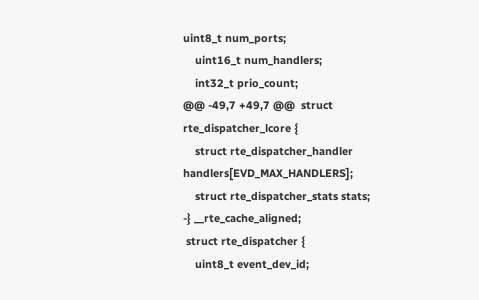uint8_t num_ports;
    uint16_t num_handlers;
    int32_t prio_count;
@@ -49,7 +49,7 @@  struct rte_dispatcher_lcore {
    struct rte_dispatcher_handler handlers[EVD_MAX_HANDLERS];
    struct rte_dispatcher_stats stats;
-} __rte_cache_aligned;
 struct rte_dispatcher {
    uint8_t event_dev_id;